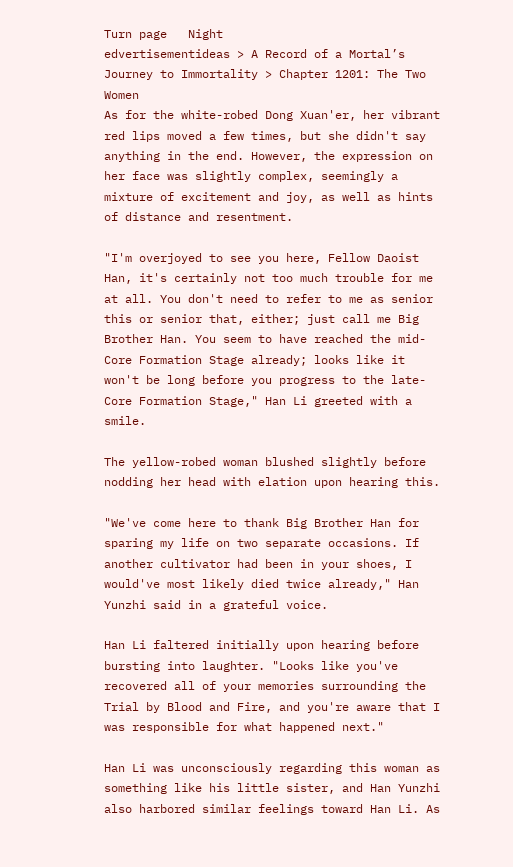Turn page   Night
edvertisementideas > A Record of a Mortal’s Journey to Immortality > Chapter 1201: The Two Women
As for the white-robed Dong Xuan'er, her vibrant red lips moved a few times, but she didn't say anything in the end. However, the expression on her face was slightly complex, seemingly a mixture of excitement and joy, as well as hints of distance and resentment.

"I'm overjoyed to see you here, Fellow Daoist Han, it's certainly not too much trouble for me at all. You don't need to refer to me as senior this or senior that, either; just call me Big Brother Han. You seem to have reached the mid-Core Formation Stage already; looks like it won't be long before you progress to the late-Core Formation Stage," Han Li greeted with a smile.

The yellow-robed woman blushed slightly before nodding her head with elation upon hearing this.

"We've come here to thank Big Brother Han for sparing my life on two separate occasions. If another cultivator had been in your shoes, I would've most likely died twice already," Han Yunzhi said in a grateful voice.

Han Li faltered initially upon hearing before bursting into laughter. "Looks like you've recovered all of your memories surrounding the Trial by Blood and Fire, and you're aware that I was responsible for what happened next."

Han Li was unconsciously regarding this woman as something like his little sister, and Han Yunzhi also harbored similar feelings toward Han Li. As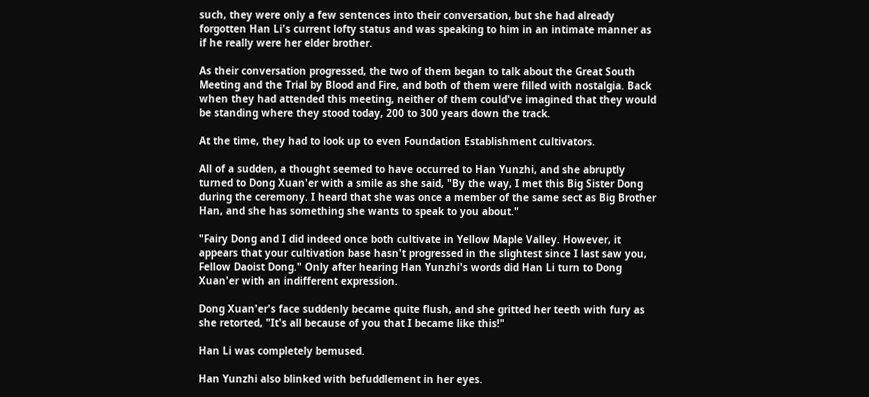such, they were only a few sentences into their conversation, but she had already forgotten Han Li's current lofty status and was speaking to him in an intimate manner as if he really were her elder brother.

As their conversation progressed, the two of them began to talk about the Great South Meeting and the Trial by Blood and Fire, and both of them were filled with nostalgia. Back when they had attended this meeting, neither of them could've imagined that they would be standing where they stood today, 200 to 300 years down the track.

At the time, they had to look up to even Foundation Establishment cultivators.

All of a sudden, a thought seemed to have occurred to Han Yunzhi, and she abruptly turned to Dong Xuan'er with a smile as she said, "By the way, I met this Big Sister Dong during the ceremony. I heard that she was once a member of the same sect as Big Brother Han, and she has something she wants to speak to you about."

"Fairy Dong and I did indeed once both cultivate in Yellow Maple Valley. However, it appears that your cultivation base hasn't progressed in the slightest since I last saw you, Fellow Daoist Dong." Only after hearing Han Yunzhi's words did Han Li turn to Dong Xuan'er with an indifferent expression.

Dong Xuan'er's face suddenly became quite flush, and she gritted her teeth with fury as she retorted, "It's all because of you that I became like this!"

Han Li was completely bemused.

Han Yunzhi also blinked with befuddlement in her eyes.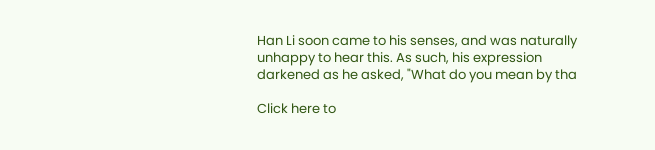Han Li soon came to his senses, and was naturally unhappy to hear this. As such, his expression darkened as he asked, "What do you mean by tha

Click here to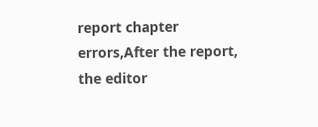report chapter errors,After the report, the editor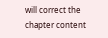will correct the chapter content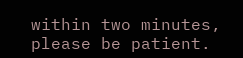within two minutes, please be patient.